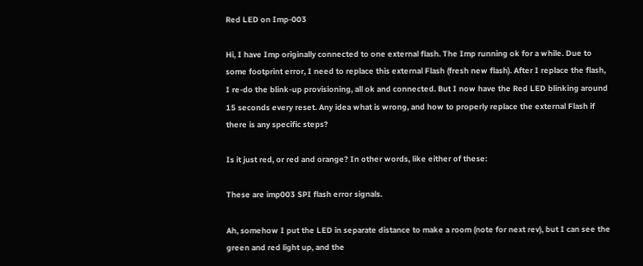Red LED on Imp-003

Hi, I have Imp originally connected to one external flash. The Imp running ok for a while. Due to some footprint error, I need to replace this external Flash (fresh new flash). After I replace the flash, I re-do the blink-up provisioning, all ok and connected. But I now have the Red LED blinking around 15 seconds every reset. Any idea what is wrong, and how to properly replace the external Flash if there is any specific steps?

Is it just red, or red and orange? In other words, like either of these:

These are imp003 SPI flash error signals.

Ah, somehow I put the LED in separate distance to make a room (note for next rev), but I can see the green and red light up, and the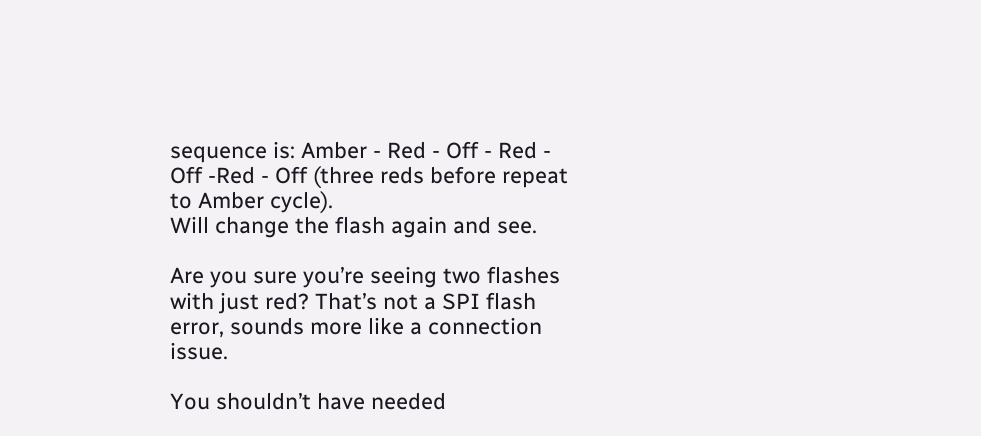sequence is: Amber - Red - Off - Red - Off -Red - Off (three reds before repeat to Amber cycle).
Will change the flash again and see.

Are you sure you’re seeing two flashes with just red? That’s not a SPI flash error, sounds more like a connection issue.

You shouldn’t have needed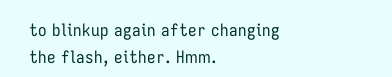to blinkup again after changing the flash, either. Hmm.